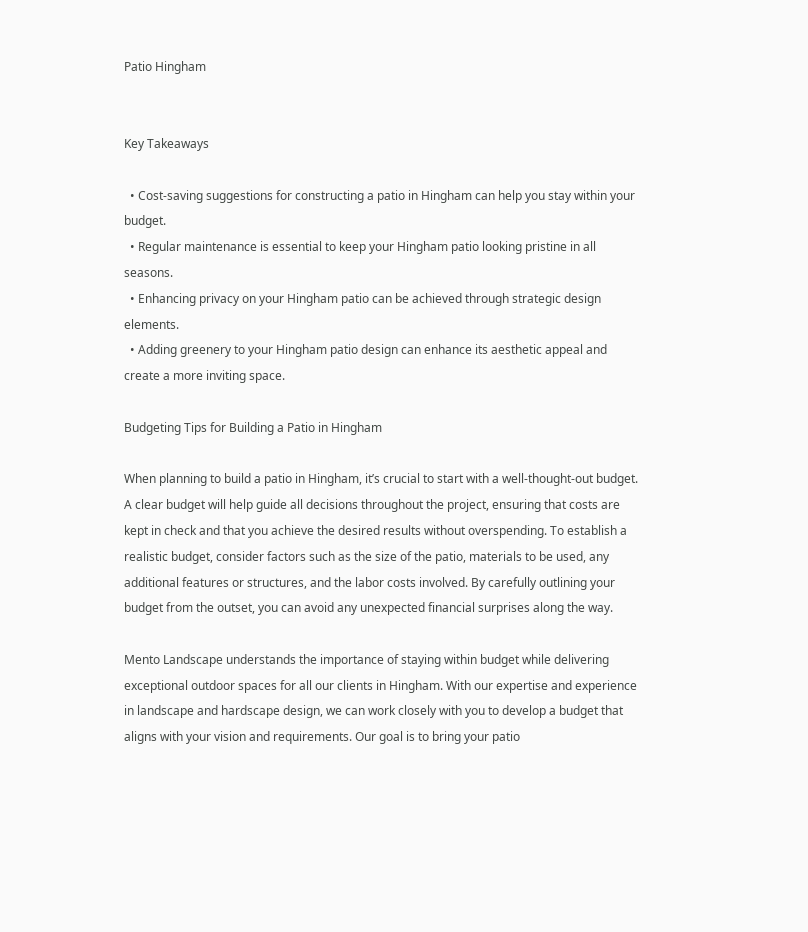Patio Hingham


Key Takeaways

  • Cost-saving suggestions for constructing a patio in Hingham can help you stay within your budget.
  • Regular maintenance is essential to keep your Hingham patio looking pristine in all seasons.
  • Enhancing privacy on your Hingham patio can be achieved through strategic design elements.
  • Adding greenery to your Hingham patio design can enhance its aesthetic appeal and create a more inviting space.

Budgeting Tips for Building a Patio in Hingham

When planning to build a patio in Hingham, it’s crucial to start with a well-thought-out budget. A clear budget will help guide all decisions throughout the project, ensuring that costs are kept in check and that you achieve the desired results without overspending. To establish a realistic budget, consider factors such as the size of the patio, materials to be used, any additional features or structures, and the labor costs involved. By carefully outlining your budget from the outset, you can avoid any unexpected financial surprises along the way.

Mento Landscape understands the importance of staying within budget while delivering exceptional outdoor spaces for all our clients in Hingham. With our expertise and experience in landscape and hardscape design, we can work closely with you to develop a budget that aligns with your vision and requirements. Our goal is to bring your patio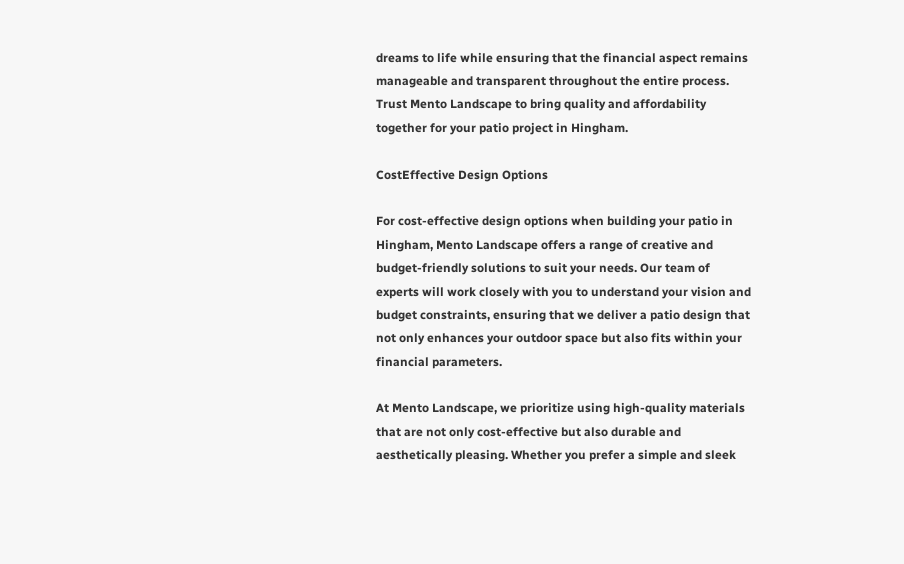dreams to life while ensuring that the financial aspect remains manageable and transparent throughout the entire process. Trust Mento Landscape to bring quality and affordability together for your patio project in Hingham.

CostEffective Design Options

For cost-effective design options when building your patio in Hingham, Mento Landscape offers a range of creative and budget-friendly solutions to suit your needs. Our team of experts will work closely with you to understand your vision and budget constraints, ensuring that we deliver a patio design that not only enhances your outdoor space but also fits within your financial parameters.

At Mento Landscape, we prioritize using high-quality materials that are not only cost-effective but also durable and aesthetically pleasing. Whether you prefer a simple and sleek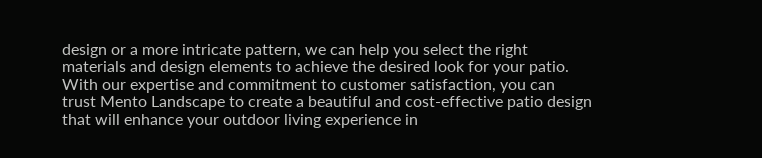design or a more intricate pattern, we can help you select the right materials and design elements to achieve the desired look for your patio. With our expertise and commitment to customer satisfaction, you can trust Mento Landscape to create a beautiful and cost-effective patio design that will enhance your outdoor living experience in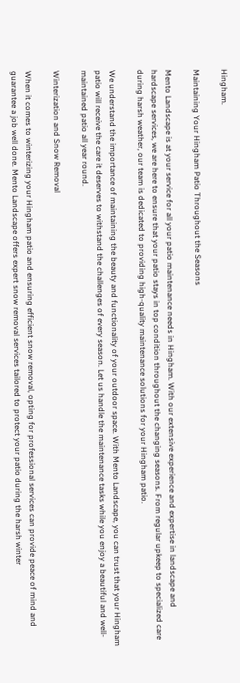Hingham.

Maintaining Your Hingham Patio Throughout the Seasons

Mento Landscape is at your service for all your patio maintenance needs in Hingham. With our extensive experience and expertise in landscape and hardscape services, we are here to ensure that your patio stays in top condition throughout the changing seasons. From regular upkeep to specialized care during harsh weather, our team is dedicated to providing high-quality maintenance solutions for your Hingham patio.

We understand the importance of maintaining the beauty and functionality of your outdoor space. With Mento Landscape, you can trust that your Hingham patio will receive the care it deserves to withstand the challenges of every season. Let us handle the maintenance tasks while you enjoy a beautiful and well-maintained patio all year round.

Winterization and Snow Removal

When it comes to winterizing your Hingham patio and ensuring efficient snow removal, opting for professional services can provide peace of mind and guarantee a job well done. Mento Landscape offers expert snow removal services tailored to protect your patio during the harsh winter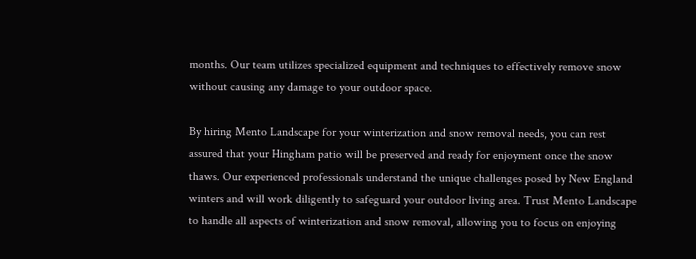months. Our team utilizes specialized equipment and techniques to effectively remove snow without causing any damage to your outdoor space.

By hiring Mento Landscape for your winterization and snow removal needs, you can rest assured that your Hingham patio will be preserved and ready for enjoyment once the snow thaws. Our experienced professionals understand the unique challenges posed by New England winters and will work diligently to safeguard your outdoor living area. Trust Mento Landscape to handle all aspects of winterization and snow removal, allowing you to focus on enjoying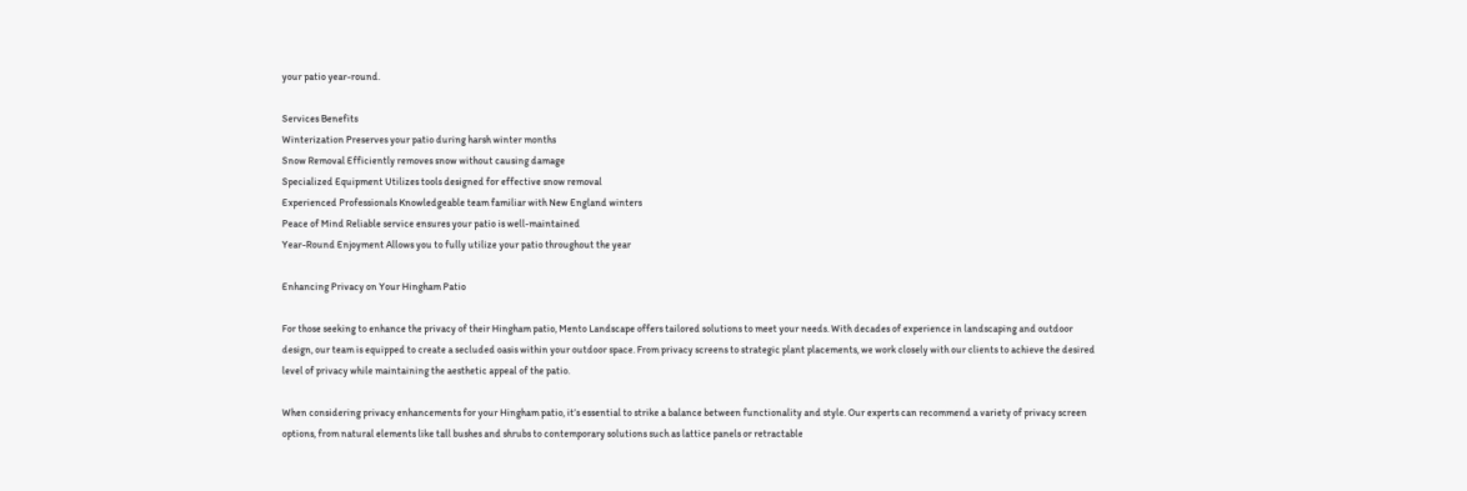your patio year-round.

Services Benefits
Winterization Preserves your patio during harsh winter months
Snow Removal Efficiently removes snow without causing damage
Specialized Equipment Utilizes tools designed for effective snow removal
Experienced Professionals Knowledgeable team familiar with New England winters
Peace of Mind Reliable service ensures your patio is well-maintained
Year-Round Enjoyment Allows you to fully utilize your patio throughout the year

Enhancing Privacy on Your Hingham Patio

For those seeking to enhance the privacy of their Hingham patio, Mento Landscape offers tailored solutions to meet your needs. With decades of experience in landscaping and outdoor design, our team is equipped to create a secluded oasis within your outdoor space. From privacy screens to strategic plant placements, we work closely with our clients to achieve the desired level of privacy while maintaining the aesthetic appeal of the patio.

When considering privacy enhancements for your Hingham patio, it’s essential to strike a balance between functionality and style. Our experts can recommend a variety of privacy screen options, from natural elements like tall bushes and shrubs to contemporary solutions such as lattice panels or retractable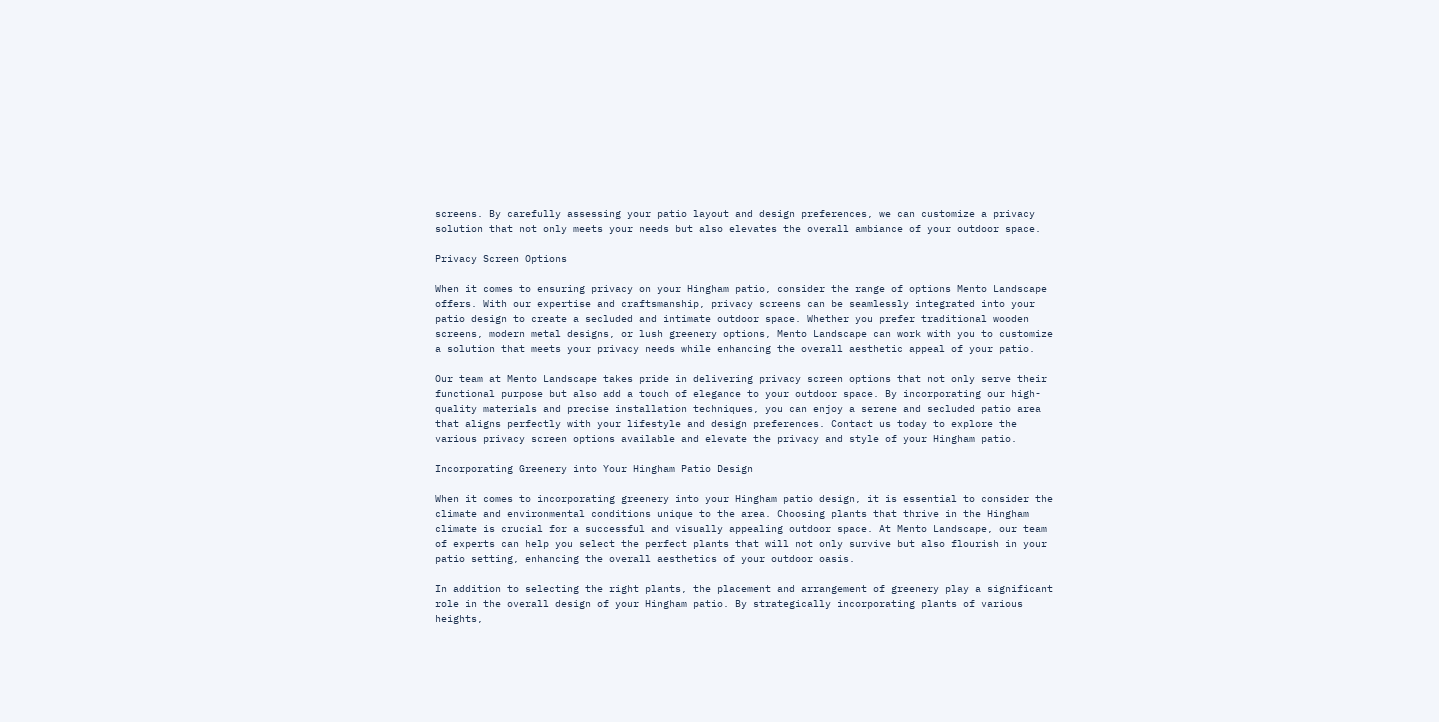screens. By carefully assessing your patio layout and design preferences, we can customize a privacy solution that not only meets your needs but also elevates the overall ambiance of your outdoor space.

Privacy Screen Options

When it comes to ensuring privacy on your Hingham patio, consider the range of options Mento Landscape offers. With our expertise and craftsmanship, privacy screens can be seamlessly integrated into your patio design to create a secluded and intimate outdoor space. Whether you prefer traditional wooden screens, modern metal designs, or lush greenery options, Mento Landscape can work with you to customize a solution that meets your privacy needs while enhancing the overall aesthetic appeal of your patio.

Our team at Mento Landscape takes pride in delivering privacy screen options that not only serve their functional purpose but also add a touch of elegance to your outdoor space. By incorporating our high-quality materials and precise installation techniques, you can enjoy a serene and secluded patio area that aligns perfectly with your lifestyle and design preferences. Contact us today to explore the various privacy screen options available and elevate the privacy and style of your Hingham patio.

Incorporating Greenery into Your Hingham Patio Design

When it comes to incorporating greenery into your Hingham patio design, it is essential to consider the climate and environmental conditions unique to the area. Choosing plants that thrive in the Hingham climate is crucial for a successful and visually appealing outdoor space. At Mento Landscape, our team of experts can help you select the perfect plants that will not only survive but also flourish in your patio setting, enhancing the overall aesthetics of your outdoor oasis.

In addition to selecting the right plants, the placement and arrangement of greenery play a significant role in the overall design of your Hingham patio. By strategically incorporating plants of various heights,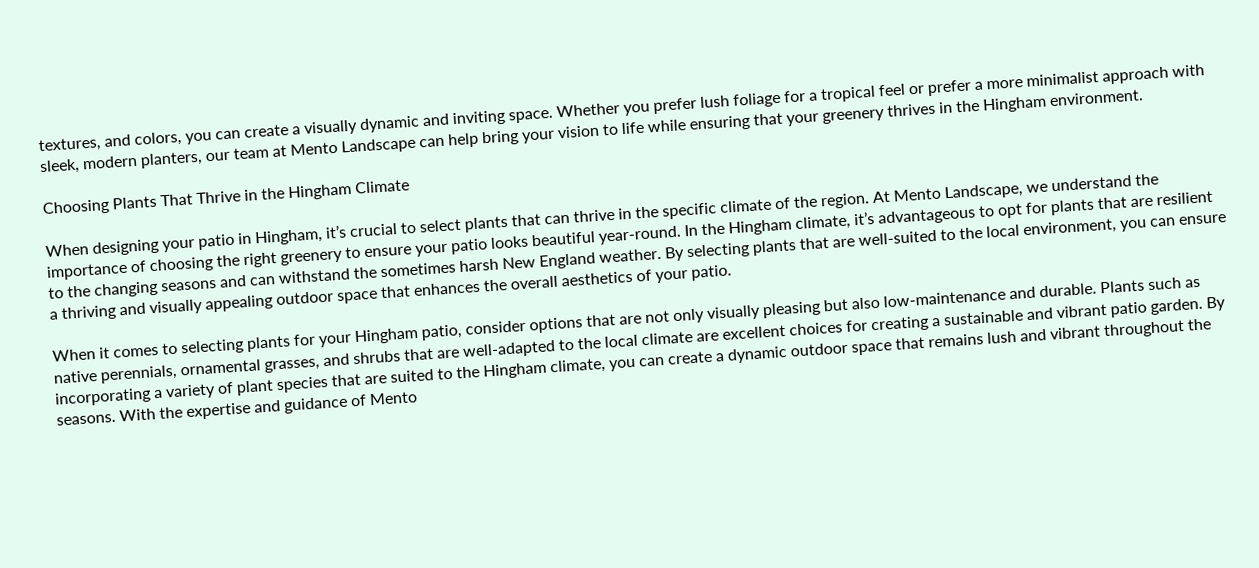textures, and colors, you can create a visually dynamic and inviting space. Whether you prefer lush foliage for a tropical feel or prefer a more minimalist approach with sleek, modern planters, our team at Mento Landscape can help bring your vision to life while ensuring that your greenery thrives in the Hingham environment.

Choosing Plants That Thrive in the Hingham Climate

When designing your patio in Hingham, it’s crucial to select plants that can thrive in the specific climate of the region. At Mento Landscape, we understand the importance of choosing the right greenery to ensure your patio looks beautiful year-round. In the Hingham climate, it’s advantageous to opt for plants that are resilient to the changing seasons and can withstand the sometimes harsh New England weather. By selecting plants that are well-suited to the local environment, you can ensure a thriving and visually appealing outdoor space that enhances the overall aesthetics of your patio.

When it comes to selecting plants for your Hingham patio, consider options that are not only visually pleasing but also low-maintenance and durable. Plants such as native perennials, ornamental grasses, and shrubs that are well-adapted to the local climate are excellent choices for creating a sustainable and vibrant patio garden. By incorporating a variety of plant species that are suited to the Hingham climate, you can create a dynamic outdoor space that remains lush and vibrant throughout the seasons. With the expertise and guidance of Mento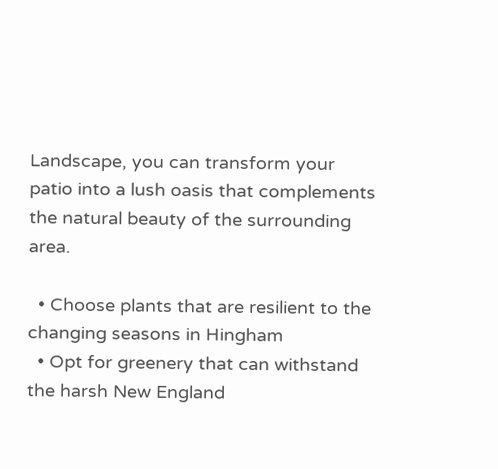Landscape, you can transform your patio into a lush oasis that complements the natural beauty of the surrounding area.

  • Choose plants that are resilient to the changing seasons in Hingham
  • Opt for greenery that can withstand the harsh New England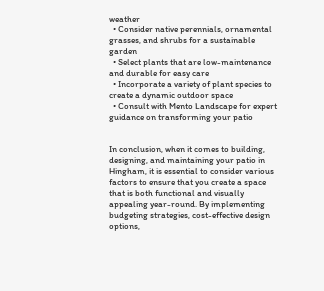weather
  • Consider native perennials, ornamental grasses, and shrubs for a sustainable garden
  • Select plants that are low-maintenance and durable for easy care
  • Incorporate a variety of plant species to create a dynamic outdoor space
  • Consult with Mento Landscape for expert guidance on transforming your patio


In conclusion, when it comes to building, designing, and maintaining your patio in Hingham, it is essential to consider various factors to ensure that you create a space that is both functional and visually appealing year-round. By implementing budgeting strategies, cost-effective design options,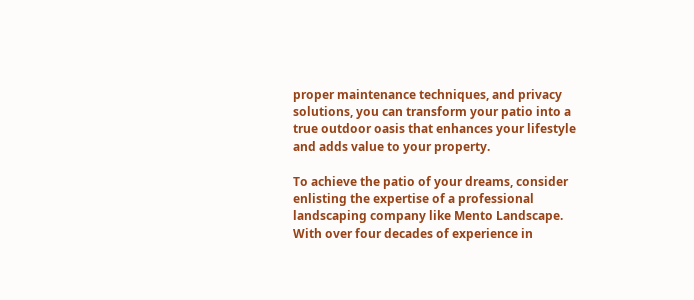proper maintenance techniques, and privacy solutions, you can transform your patio into a true outdoor oasis that enhances your lifestyle and adds value to your property.

To achieve the patio of your dreams, consider enlisting the expertise of a professional landscaping company like Mento Landscape. With over four decades of experience in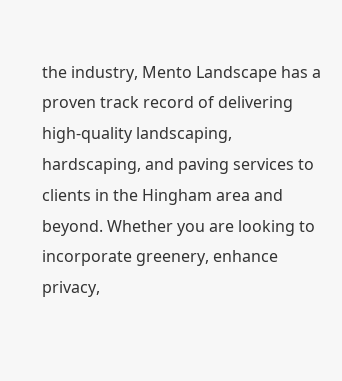the industry, Mento Landscape has a proven track record of delivering high-quality landscaping, hardscaping, and paving services to clients in the Hingham area and beyond. Whether you are looking to incorporate greenery, enhance privacy,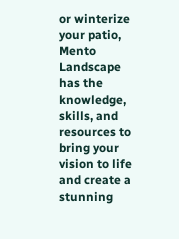or winterize your patio, Mento Landscape has the knowledge, skills, and resources to bring your vision to life and create a stunning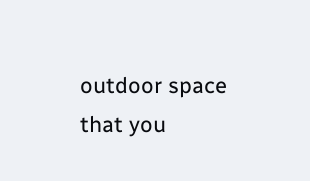outdoor space that you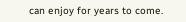can enjoy for years to come.